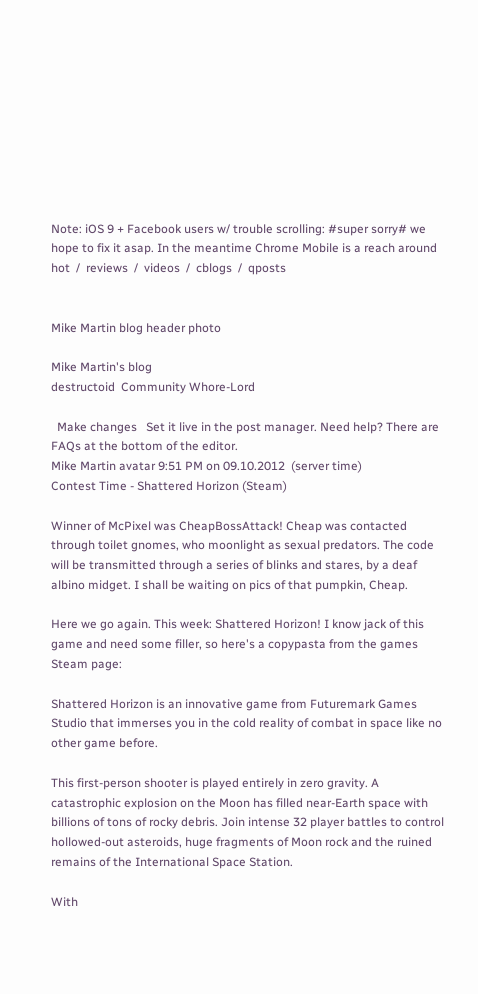Note: iOS 9 + Facebook users w/ trouble scrolling: #super sorry# we hope to fix it asap. In the meantime Chrome Mobile is a reach around
hot  /  reviews  /  videos  /  cblogs  /  qposts


Mike Martin blog header photo

Mike Martin's blog
destructoid  Community Whore-Lord

  Make changes   Set it live in the post manager. Need help? There are FAQs at the bottom of the editor.
Mike Martin avatar 9:51 PM on 09.10.2012  (server time)
Contest Time - Shattered Horizon (Steam)

Winner of McPixel was CheapBossAttack! Cheap was contacted through toilet gnomes, who moonlight as sexual predators. The code will be transmitted through a series of blinks and stares, by a deaf albino midget. I shall be waiting on pics of that pumpkin, Cheap.

Here we go again. This week: Shattered Horizon! I know jack of this game and need some filler, so here's a copypasta from the games Steam page:

Shattered Horizon is an innovative game from Futuremark Games Studio that immerses you in the cold reality of combat in space like no other game before.

This first-person shooter is played entirely in zero gravity. A catastrophic explosion on the Moon has filled near-Earth space with billions of tons of rocky debris. Join intense 32 player battles to control hollowed-out asteroids, huge fragments of Moon rock and the ruined remains of the International Space Station.

With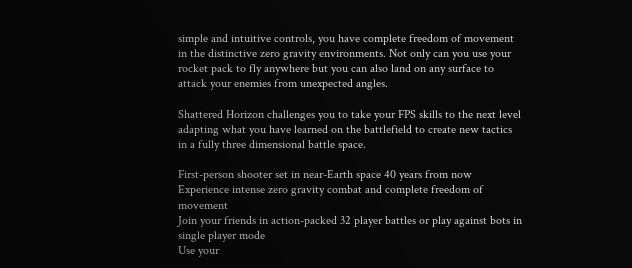simple and intuitive controls, you have complete freedom of movement in the distinctive zero gravity environments. Not only can you use your rocket pack to fly anywhere but you can also land on any surface to attack your enemies from unexpected angles.

Shattered Horizon challenges you to take your FPS skills to the next level adapting what you have learned on the battlefield to create new tactics in a fully three dimensional battle space.

First-person shooter set in near-Earth space 40 years from now
Experience intense zero gravity combat and complete freedom of movement
Join your friends in action-packed 32 player battles or play against bots in single player mode
Use your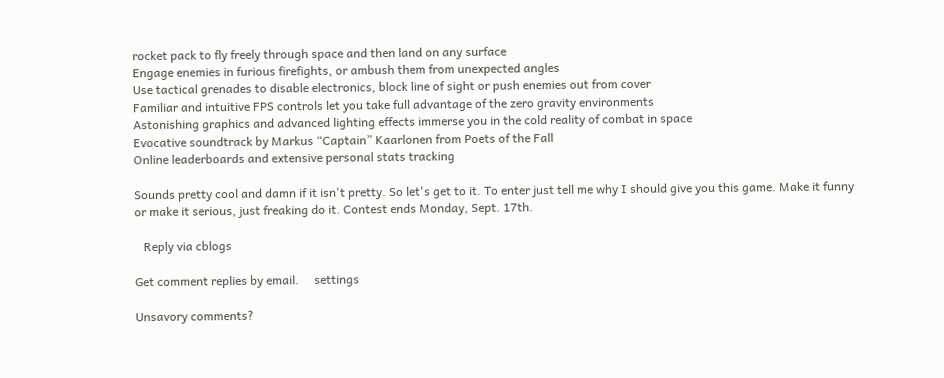rocket pack to fly freely through space and then land on any surface
Engage enemies in furious firefights, or ambush them from unexpected angles
Use tactical grenades to disable electronics, block line of sight or push enemies out from cover
Familiar and intuitive FPS controls let you take full advantage of the zero gravity environments
Astonishing graphics and advanced lighting effects immerse you in the cold reality of combat in space
Evocative soundtrack by Markus “Captain” Kaarlonen from Poets of the Fall
Online leaderboards and extensive personal stats tracking

Sounds pretty cool and damn if it isn't pretty. So let's get to it. To enter just tell me why I should give you this game. Make it funny or make it serious, just freaking do it. Contest ends Monday, Sept. 17th.

   Reply via cblogs

Get comment replies by email.     settings

Unsavory comments?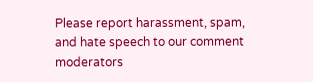Please report harassment, spam, and hate speech to our comment moderators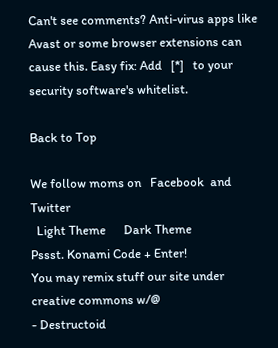Can't see comments? Anti-virus apps like Avast or some browser extensions can cause this. Easy fix: Add   [*]   to your security software's whitelist.

Back to Top

We follow moms on   Facebook  and   Twitter
  Light Theme      Dark Theme
Pssst. Konami Code + Enter!
You may remix stuff our site under creative commons w/@
- Destructoid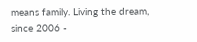means family. Living the dream, since 2006 -